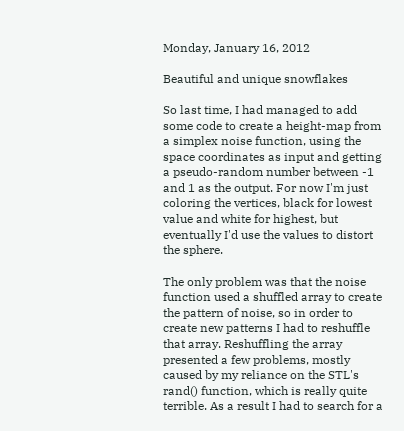Monday, January 16, 2012

Beautiful and unique snowflakes

So last time, I had managed to add some code to create a height-map from a simplex noise function, using the space coordinates as input and getting a pseudo-random number between -1 and 1 as the output. For now I'm just coloring the vertices, black for lowest value and white for highest, but eventually I'd use the values to distort the sphere.

The only problem was that the noise function used a shuffled array to create the pattern of noise, so in order to create new patterns I had to reshuffle that array. Reshuffling the array presented a few problems, mostly caused by my reliance on the STL's rand() function, which is really quite terrible. As a result I had to search for a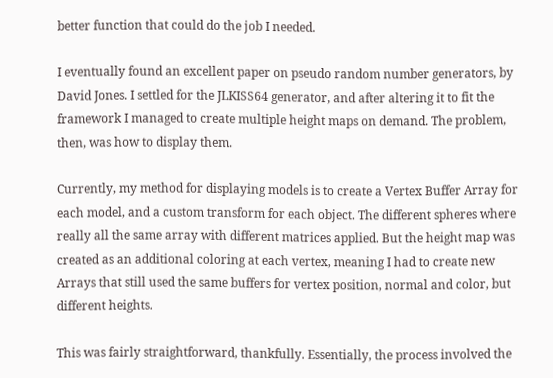better function that could do the job I needed.

I eventually found an excellent paper on pseudo random number generators, by David Jones. I settled for the JLKISS64 generator, and after altering it to fit the framework I managed to create multiple height maps on demand. The problem, then, was how to display them.

Currently, my method for displaying models is to create a Vertex Buffer Array for each model, and a custom transform for each object. The different spheres where really all the same array with different matrices applied. But the height map was created as an additional coloring at each vertex, meaning I had to create new Arrays that still used the same buffers for vertex position, normal and color, but different heights.

This was fairly straightforward, thankfully. Essentially, the process involved the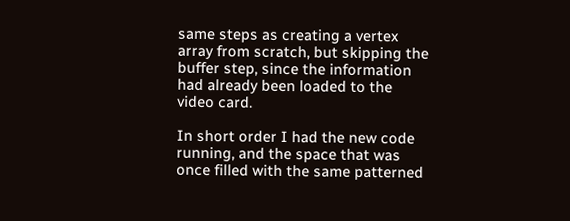same steps as creating a vertex array from scratch, but skipping the buffer step, since the information had already been loaded to the video card.

In short order I had the new code running, and the space that was once filled with the same patterned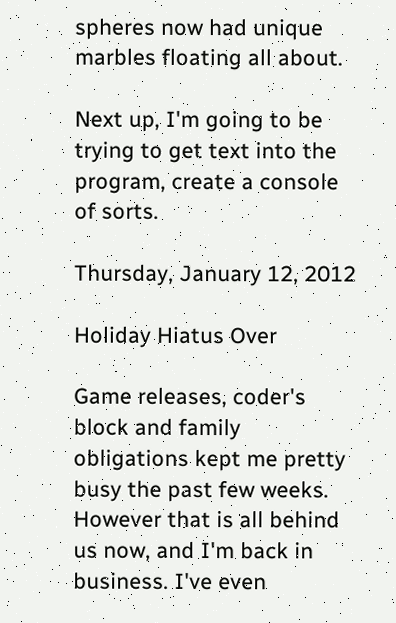spheres now had unique marbles floating all about.

Next up, I'm going to be trying to get text into the program, create a console of sorts.

Thursday, January 12, 2012

Holiday Hiatus Over

Game releases, coder's block and family obligations kept me pretty busy the past few weeks. However that is all behind us now, and I'm back in business. I've even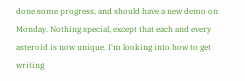done some progress, and should have a new demo on Monday. Nothing special, except that each and every asteroid is now unique. I'm looking into how to get writing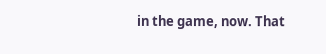in the game, now. That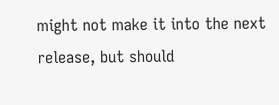might not make it into the next release, but should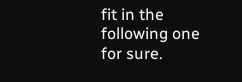fit in the following one for sure.